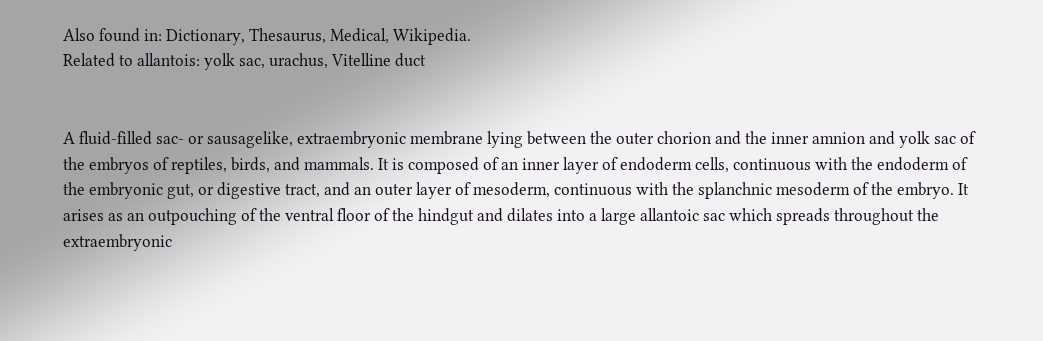Also found in: Dictionary, Thesaurus, Medical, Wikipedia.
Related to allantois: yolk sac, urachus, Vitelline duct


A fluid-filled sac- or sausagelike, extraembryonic membrane lying between the outer chorion and the inner amnion and yolk sac of the embryos of reptiles, birds, and mammals. It is composed of an inner layer of endoderm cells, continuous with the endoderm of the embryonic gut, or digestive tract, and an outer layer of mesoderm, continuous with the splanchnic mesoderm of the embryo. It arises as an outpouching of the ventral floor of the hindgut and dilates into a large allantoic sac which spreads throughout the extraembryonic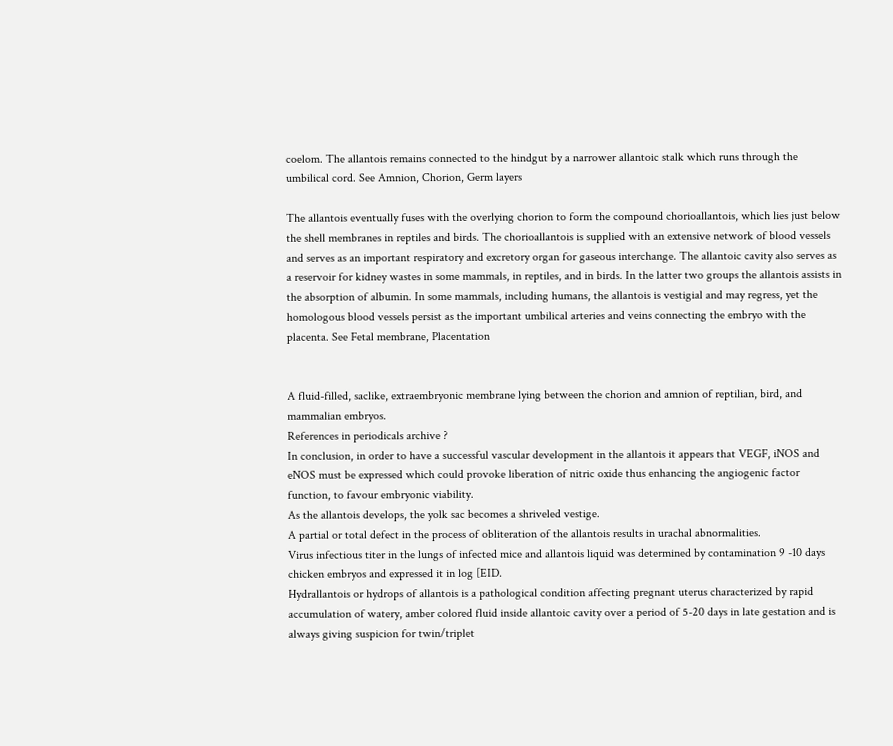coelom. The allantois remains connected to the hindgut by a narrower allantoic stalk which runs through the umbilical cord. See Amnion, Chorion, Germ layers

The allantois eventually fuses with the overlying chorion to form the compound chorioallantois, which lies just below the shell membranes in reptiles and birds. The chorioallantois is supplied with an extensive network of blood vessels and serves as an important respiratory and excretory organ for gaseous interchange. The allantoic cavity also serves as a reservoir for kidney wastes in some mammals, in reptiles, and in birds. In the latter two groups the allantois assists in the absorption of albumin. In some mammals, including humans, the allantois is vestigial and may regress, yet the homologous blood vessels persist as the important umbilical arteries and veins connecting the embryo with the placenta. See Fetal membrane, Placentation


A fluid-filled, saclike, extraembryonic membrane lying between the chorion and amnion of reptilian, bird, and mammalian embryos.
References in periodicals archive ?
In conclusion, in order to have a successful vascular development in the allantois it appears that VEGF, iNOS and eNOS must be expressed which could provoke liberation of nitric oxide thus enhancing the angiogenic factor function, to favour embryonic viability.
As the allantois develops, the yolk sac becomes a shriveled vestige.
A partial or total defect in the process of obliteration of the allantois results in urachal abnormalities.
Virus infectious titer in the lungs of infected mice and allantois liquid was determined by contamination 9 -10 days chicken embryos and expressed it in log [EID.
Hydrallantois or hydrops of allantois is a pathological condition affecting pregnant uterus characterized by rapid accumulation of watery, amber colored fluid inside allantoic cavity over a period of 5-20 days in late gestation and is always giving suspicion for twin/triplet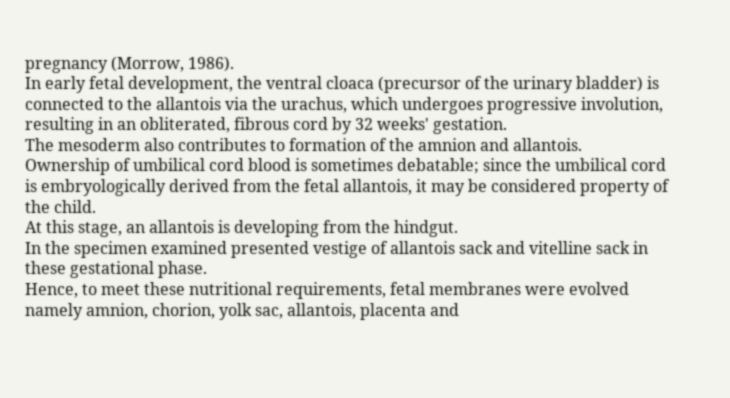pregnancy (Morrow, 1986).
In early fetal development, the ventral cloaca (precursor of the urinary bladder) is connected to the allantois via the urachus, which undergoes progressive involution, resulting in an obliterated, fibrous cord by 32 weeks' gestation.
The mesoderm also contributes to formation of the amnion and allantois.
Ownership of umbilical cord blood is sometimes debatable; since the umbilical cord is embryologically derived from the fetal allantois, it may be considered property of the child.
At this stage, an allantois is developing from the hindgut.
In the specimen examined presented vestige of allantois sack and vitelline sack in these gestational phase.
Hence, to meet these nutritional requirements, fetal membranes were evolved namely amnion, chorion, yolk sac, allantois, placenta and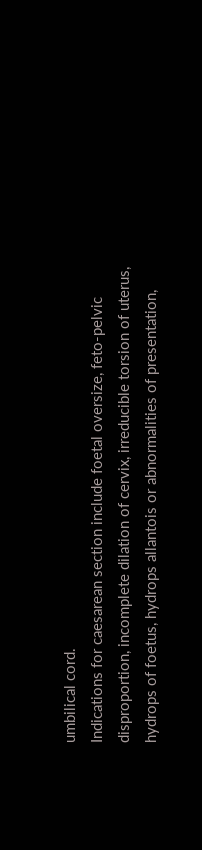umbilical cord.
Indications for caesarean section include foetal oversize, feto-pelvic disproportion, incomplete dilation of cervix, irreducible torsion of uterus, hydrops of foetus, hydrops allantois or abnormalities of presentation,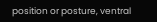position or posture, ventral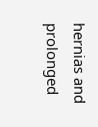hernias and prolonged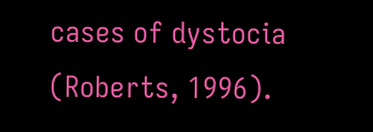cases of dystocia (Roberts, 1996).